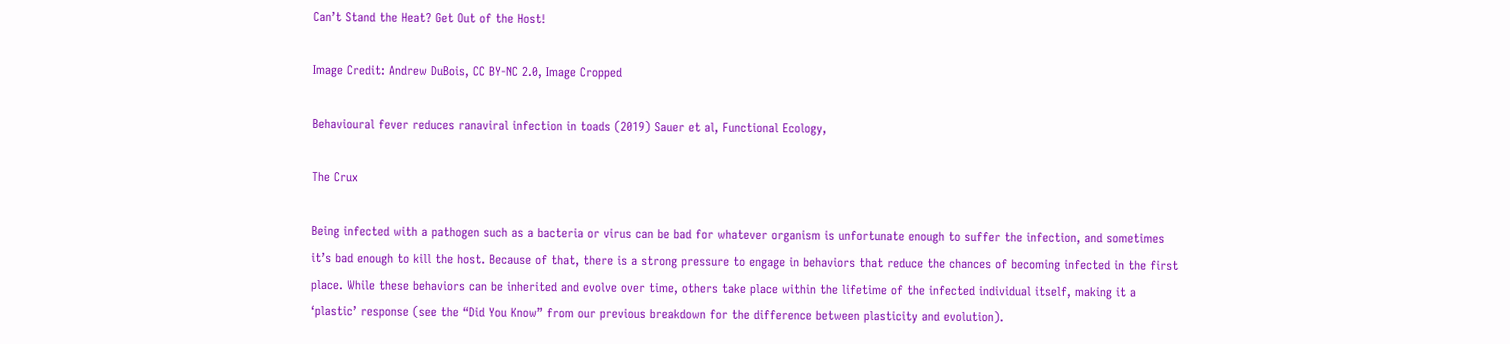Can’t Stand the Heat? Get Out of the Host!

Image Credit: Andrew DuBois, CC BY-NC 2.0, Image Cropped

Behavioural fever reduces ranaviral infection in toads (2019) Sauer et al, Functional Ecology,

The Crux

Being infected with a pathogen such as a bacteria or virus can be bad for whatever organism is unfortunate enough to suffer the infection, and sometimes it’s bad enough to kill the host. Because of that, there is a strong pressure to engage in behaviors that reduce the chances of becoming infected in the first place. While these behaviors can be inherited and evolve over time, others take place within the lifetime of the infected individual itself, making it a ‘plastic’ response (see the “Did You Know” from our previous breakdown for the difference between plasticity and evolution).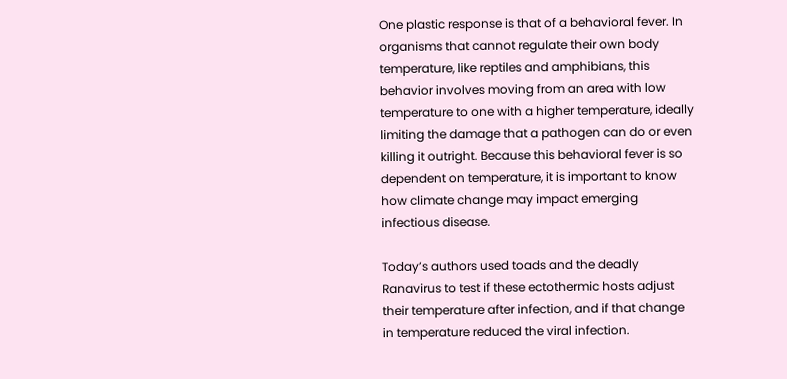One plastic response is that of a behavioral fever. In organisms that cannot regulate their own body temperature, like reptiles and amphibians, this behavior involves moving from an area with low temperature to one with a higher temperature, ideally limiting the damage that a pathogen can do or even killing it outright. Because this behavioral fever is so dependent on temperature, it is important to know how climate change may impact emerging infectious disease.

Today’s authors used toads and the deadly Ranavirus to test if these ectothermic hosts adjust their temperature after infection, and if that change in temperature reduced the viral infection.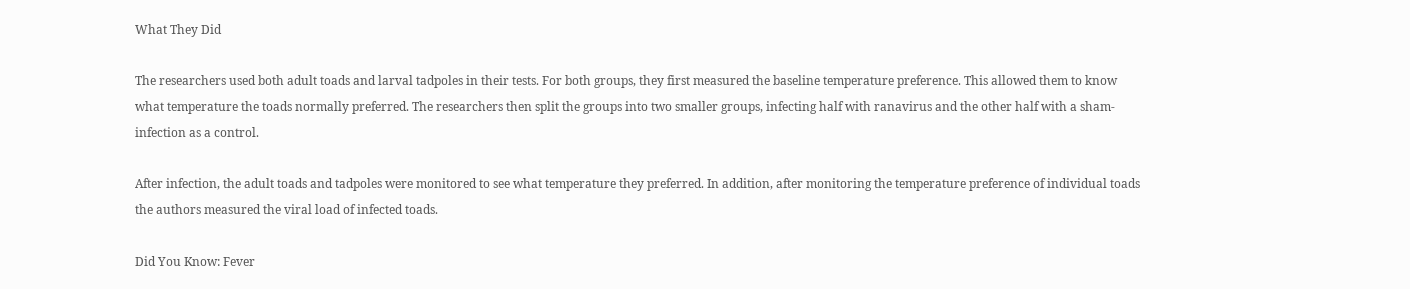What They Did

The researchers used both adult toads and larval tadpoles in their tests. For both groups, they first measured the baseline temperature preference. This allowed them to know what temperature the toads normally preferred. The researchers then split the groups into two smaller groups, infecting half with ranavirus and the other half with a sham-infection as a control.

After infection, the adult toads and tadpoles were monitored to see what temperature they preferred. In addition, after monitoring the temperature preference of individual toads the authors measured the viral load of infected toads.

Did You Know: Fever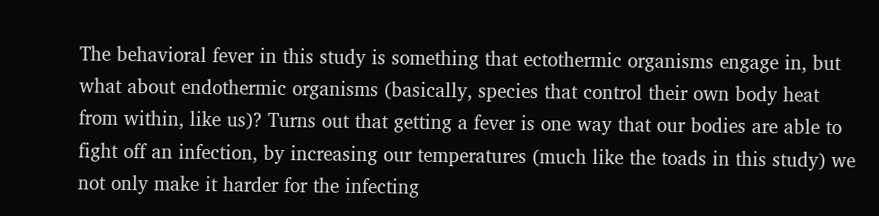The behavioral fever in this study is something that ectothermic organisms engage in, but what about endothermic organisms (basically, species that control their own body heat from within, like us)? Turns out that getting a fever is one way that our bodies are able to fight off an infection, by increasing our temperatures (much like the toads in this study) we not only make it harder for the infecting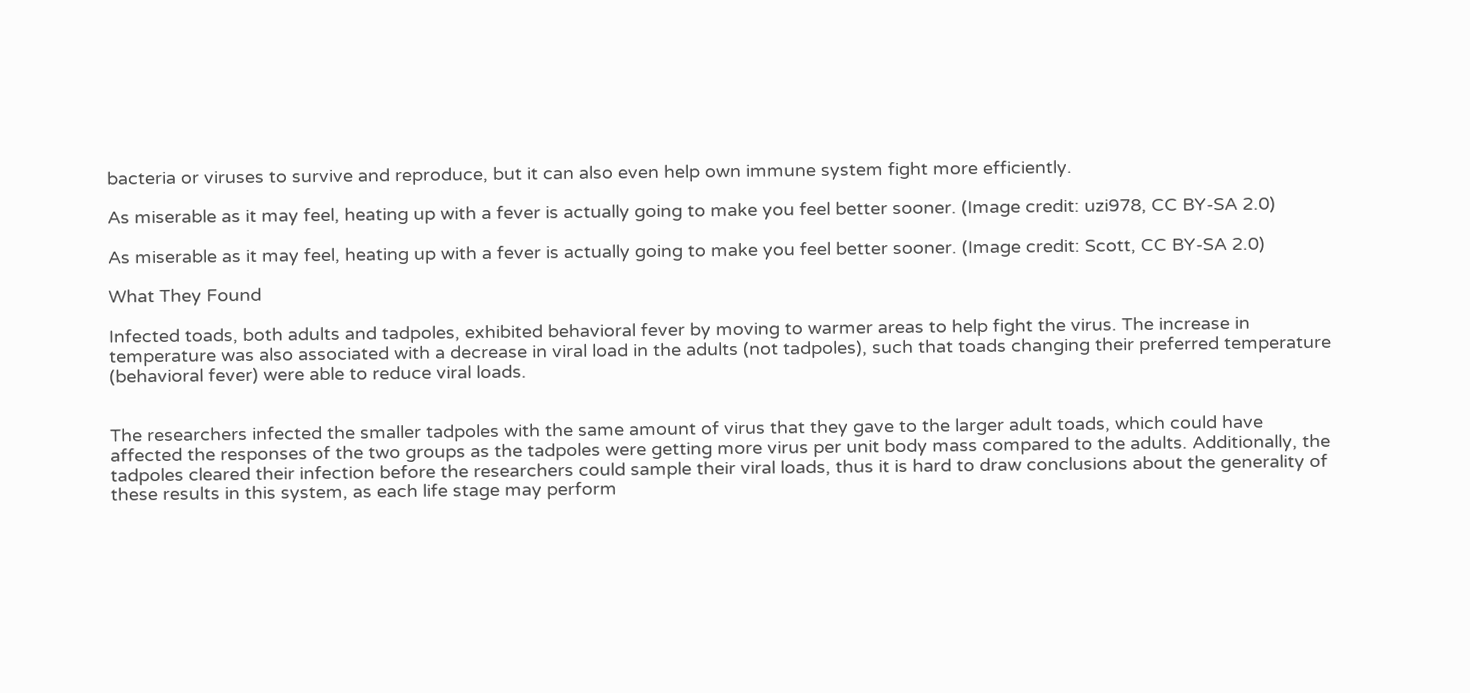bacteria or viruses to survive and reproduce, but it can also even help own immune system fight more efficiently.

As miserable as it may feel, heating up with a fever is actually going to make you feel better sooner. (Image credit: uzi978, CC BY-SA 2.0)

As miserable as it may feel, heating up with a fever is actually going to make you feel better sooner. (Image credit: Scott, CC BY-SA 2.0)

What They Found

Infected toads, both adults and tadpoles, exhibited behavioral fever by moving to warmer areas to help fight the virus. The increase in temperature was also associated with a decrease in viral load in the adults (not tadpoles), such that toads changing their preferred temperature (behavioral fever) were able to reduce viral loads.


The researchers infected the smaller tadpoles with the same amount of virus that they gave to the larger adult toads, which could have affected the responses of the two groups as the tadpoles were getting more virus per unit body mass compared to the adults. Additionally, the tadpoles cleared their infection before the researchers could sample their viral loads, thus it is hard to draw conclusions about the generality of these results in this system, as each life stage may perform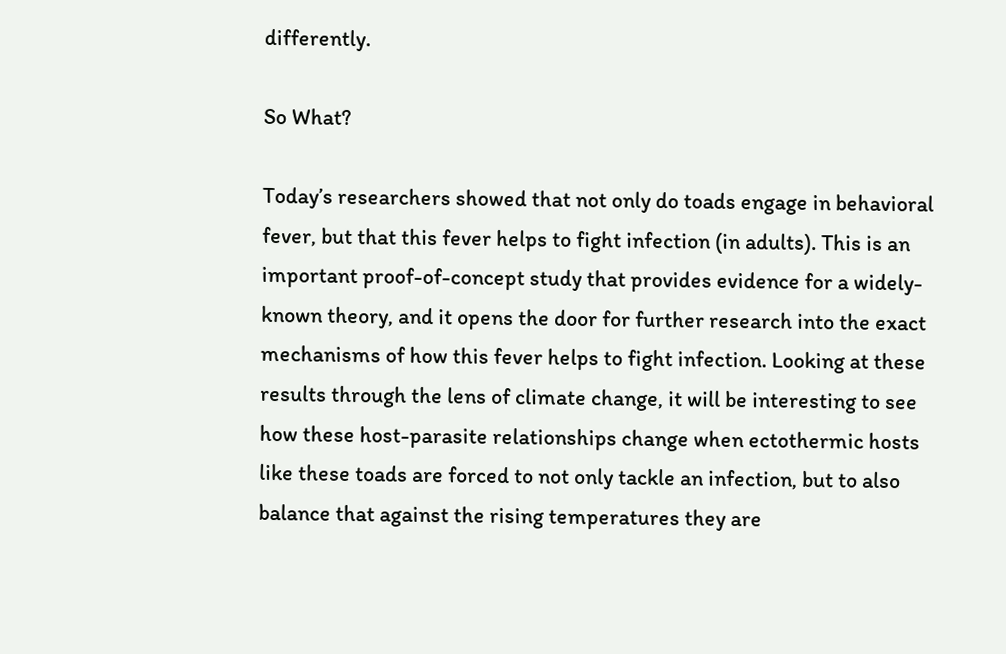differently.

So What?

Today’s researchers showed that not only do toads engage in behavioral fever, but that this fever helps to fight infection (in adults). This is an important proof-of-concept study that provides evidence for a widely-known theory, and it opens the door for further research into the exact mechanisms of how this fever helps to fight infection. Looking at these results through the lens of climate change, it will be interesting to see how these host-parasite relationships change when ectothermic hosts like these toads are forced to not only tackle an infection, but to also balance that against the rising temperatures they are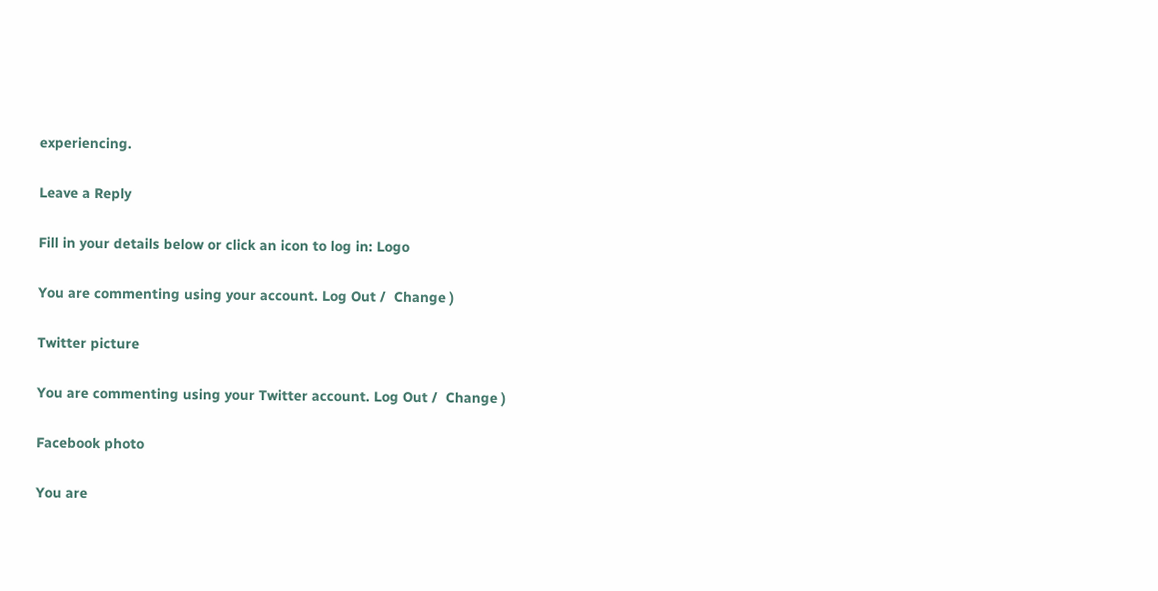experiencing.

Leave a Reply

Fill in your details below or click an icon to log in: Logo

You are commenting using your account. Log Out /  Change )

Twitter picture

You are commenting using your Twitter account. Log Out /  Change )

Facebook photo

You are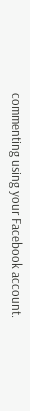commenting using your Facebook account.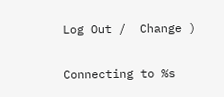Log Out /  Change )

Connecting to %s